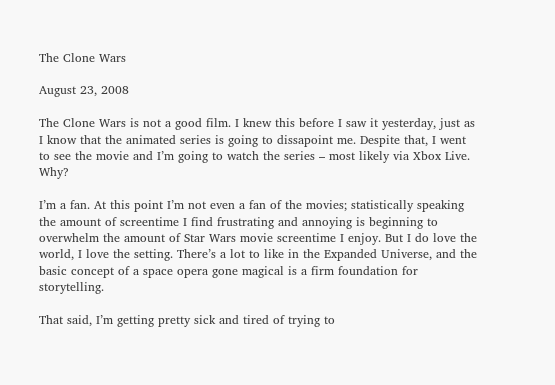The Clone Wars

August 23, 2008

The Clone Wars is not a good film. I knew this before I saw it yesterday, just as I know that the animated series is going to dissapoint me. Despite that, I went to see the movie and I’m going to watch the series – most likely via Xbox Live. Why?

I’m a fan. At this point I’m not even a fan of the movies; statistically speaking the amount of screentime I find frustrating and annoying is beginning to overwhelm the amount of Star Wars movie screentime I enjoy. But I do love the world, I love the setting. There’s a lot to like in the Expanded Universe, and the basic concept of a space opera gone magical is a firm foundation for storytelling.

That said, I’m getting pretty sick and tired of trying to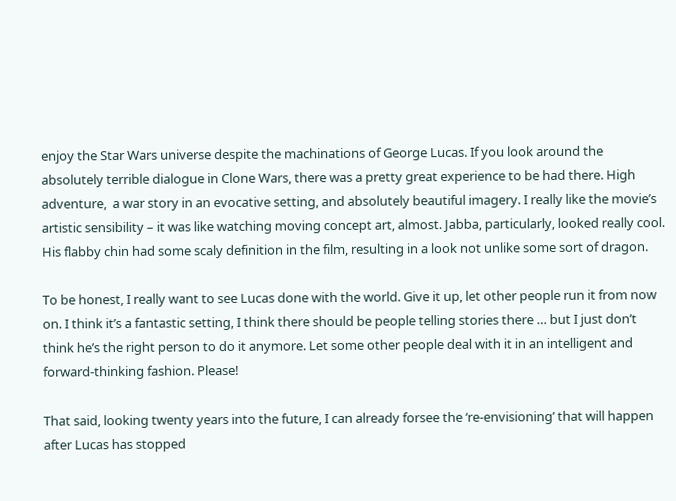enjoy the Star Wars universe despite the machinations of George Lucas. If you look around the absolutely terrible dialogue in Clone Wars, there was a pretty great experience to be had there. High adventure,  a war story in an evocative setting, and absolutely beautiful imagery. I really like the movie’s artistic sensibility – it was like watching moving concept art, almost. Jabba, particularly, looked really cool. His flabby chin had some scaly definition in the film, resulting in a look not unlike some sort of dragon.

To be honest, I really want to see Lucas done with the world. Give it up, let other people run it from now on. I think it’s a fantastic setting, I think there should be people telling stories there … but I just don’t think he’s the right person to do it anymore. Let some other people deal with it in an intelligent and forward-thinking fashion. Please!

That said, looking twenty years into the future, I can already forsee the ‘re-envisioning’ that will happen after Lucas has stopped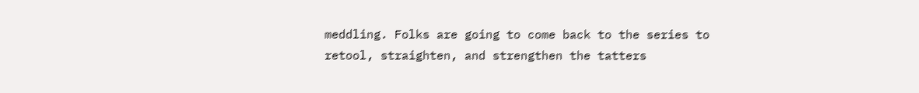meddling. Folks are going to come back to the series to retool, straighten, and strengthen the tatters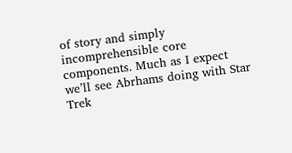of story and simply incomprehensible core components. Much as I expect we’ll see Abrhams doing with Star Trek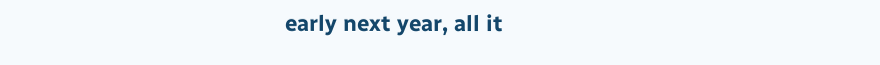early next year, all it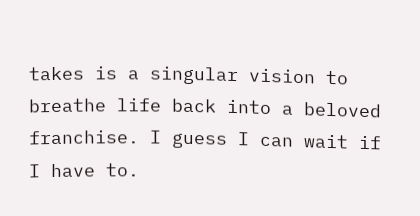takes is a singular vision to breathe life back into a beloved franchise. I guess I can wait if I have to.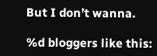But I don’t wanna.

%d bloggers like this: